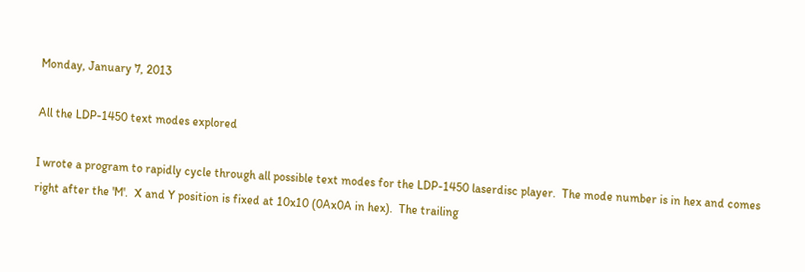Monday, January 7, 2013

All the LDP-1450 text modes explored

I wrote a program to rapidly cycle through all possible text modes for the LDP-1450 laserdisc player.  The mode number is in hex and comes right after the 'M'.  X and Y position is fixed at 10x10 (0Ax0A in hex).  The trailing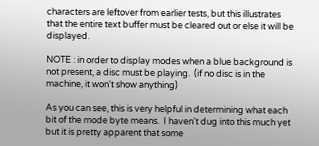characters are leftover from earlier tests, but this illustrates that the entire text buffer must be cleared out or else it will be displayed.

NOTE : in order to display modes when a blue background is not present, a disc must be playing.  (if no disc is in the machine, it won't show anything)

As you can see, this is very helpful in determining what each bit of the mode byte means.  I haven't dug into this much yet but it is pretty apparent that some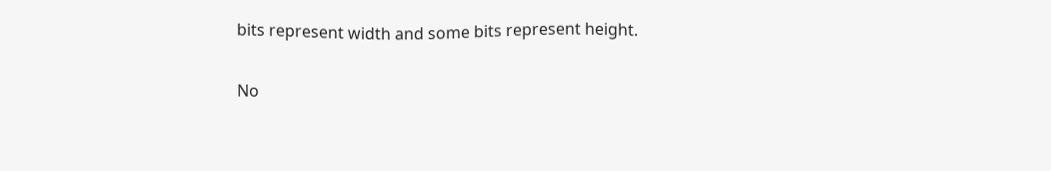bits represent width and some bits represent height.

No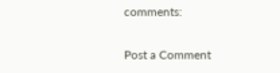comments:

Post a Comment